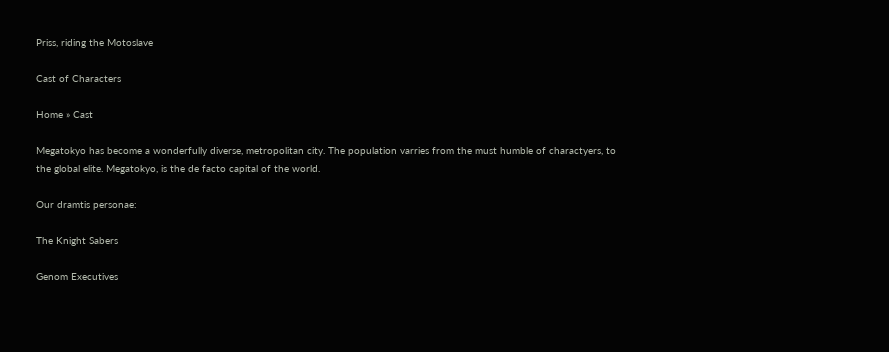Priss, riding the Motoslave

Cast of Characters

Home » Cast

Megatokyo has become a wonderfully diverse, metropolitan city. The population varries from the must humble of charactyers, to the global elite. Megatokyo, is the de facto capital of the world.

Our dramtis personae:

The Knight Sabers

Genom Executives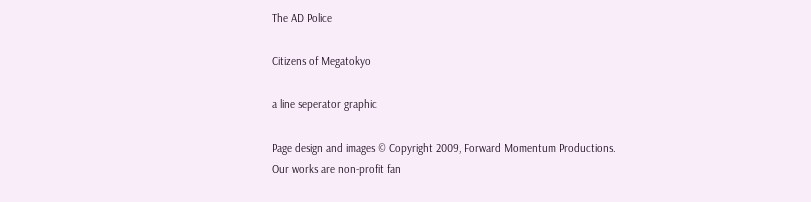The AD Police

Citizens of Megatokyo

a line seperator graphic

Page design and images © Copyright 2009, Forward Momentum Productions.
Our works are non-profit fan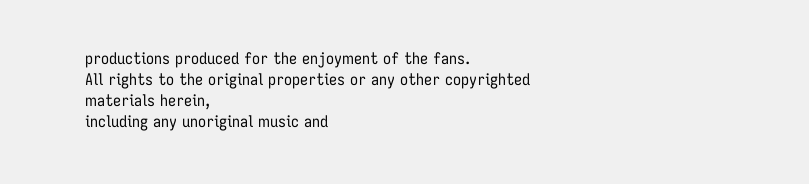productions produced for the enjoyment of the fans.
All rights to the original properties or any other copyrighted materials herein,
including any unoriginal music and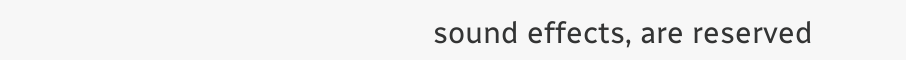sound effects, are reserved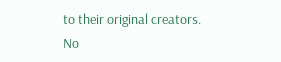to their original creators.
No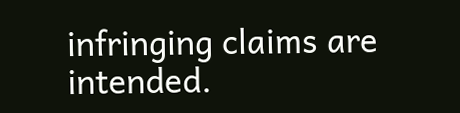infringing claims are intended.